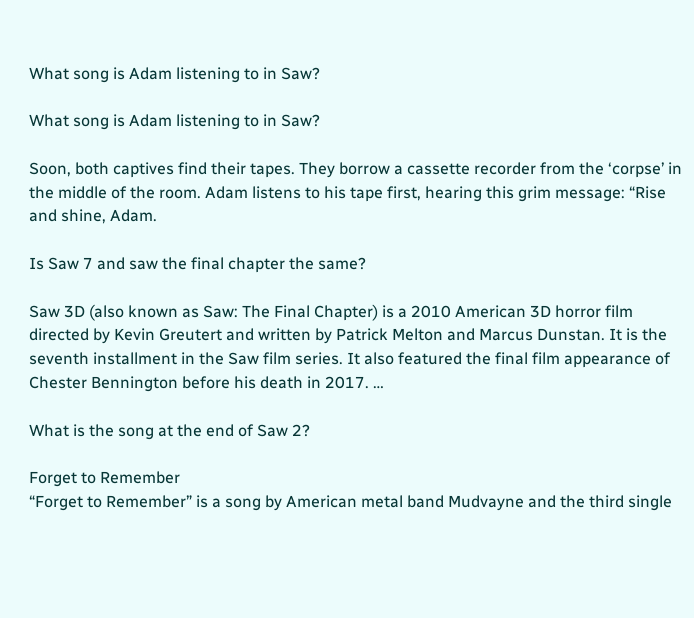What song is Adam listening to in Saw?

What song is Adam listening to in Saw?

Soon, both captives find their tapes. They borrow a cassette recorder from the ‘corpse’ in the middle of the room. Adam listens to his tape first, hearing this grim message: “Rise and shine, Adam.

Is Saw 7 and saw the final chapter the same?

Saw 3D (also known as Saw: The Final Chapter) is a 2010 American 3D horror film directed by Kevin Greutert and written by Patrick Melton and Marcus Dunstan. It is the seventh installment in the Saw film series. It also featured the final film appearance of Chester Bennington before his death in 2017. …

What is the song at the end of Saw 2?

Forget to Remember
“Forget to Remember” is a song by American metal band Mudvayne and the third single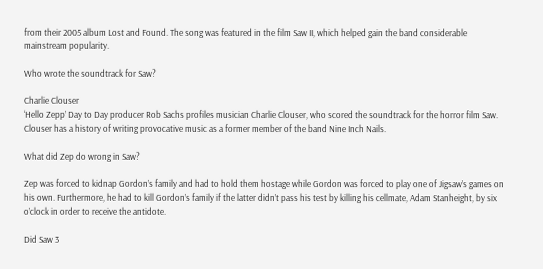from their 2005 album Lost and Found. The song was featured in the film Saw II, which helped gain the band considerable mainstream popularity.

Who wrote the soundtrack for Saw?

Charlie Clouser
‘Hello Zepp’ Day to Day producer Rob Sachs profiles musician Charlie Clouser, who scored the soundtrack for the horror film Saw. Clouser has a history of writing provocative music as a former member of the band Nine Inch Nails.

What did Zep do wrong in Saw?

Zep was forced to kidnap Gordon’s family and had to hold them hostage while Gordon was forced to play one of Jigsaw’s games on his own. Furthermore, he had to kill Gordon’s family if the latter didn’t pass his test by killing his cellmate, Adam Stanheight, by six o’clock in order to receive the antidote.

Did Saw 3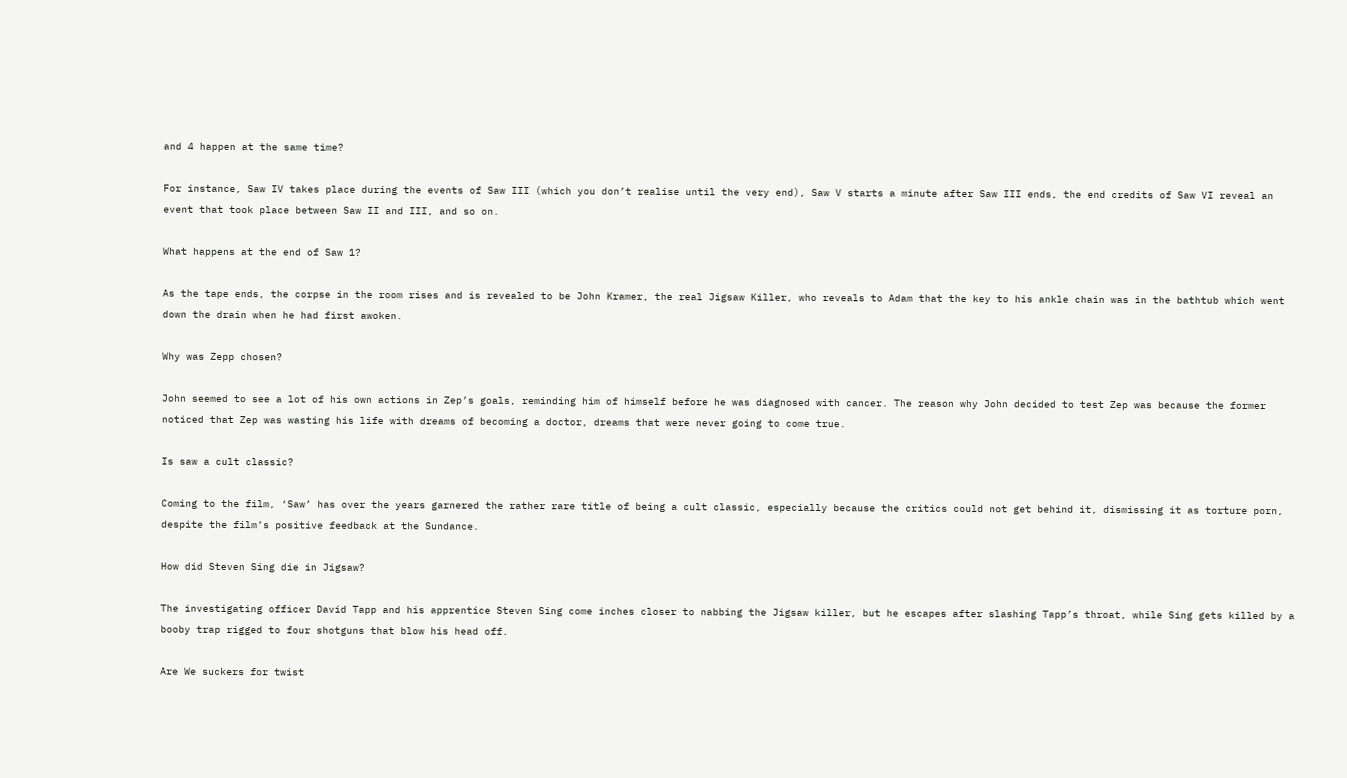and 4 happen at the same time?

For instance, Saw IV takes place during the events of Saw III (which you don’t realise until the very end), Saw V starts a minute after Saw III ends, the end credits of Saw VI reveal an event that took place between Saw II and III, and so on.

What happens at the end of Saw 1?

As the tape ends, the corpse in the room rises and is revealed to be John Kramer, the real Jigsaw Killer, who reveals to Adam that the key to his ankle chain was in the bathtub which went down the drain when he had first awoken.

Why was Zepp chosen?

John seemed to see a lot of his own actions in Zep’s goals, reminding him of himself before he was diagnosed with cancer. The reason why John decided to test Zep was because the former noticed that Zep was wasting his life with dreams of becoming a doctor, dreams that were never going to come true.

Is saw a cult classic?

Coming to the film, ‘Saw’ has over the years garnered the rather rare title of being a cult classic, especially because the critics could not get behind it, dismissing it as torture porn, despite the film’s positive feedback at the Sundance.

How did Steven Sing die in Jigsaw?

The investigating officer David Tapp and his apprentice Steven Sing come inches closer to nabbing the Jigsaw killer, but he escapes after slashing Tapp’s throat, while Sing gets killed by a booby trap rigged to four shotguns that blow his head off.

Are We suckers for twist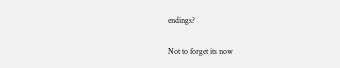endings?

Not to forget its now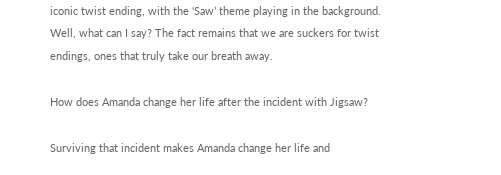iconic twist ending, with the ‘Saw’ theme playing in the background. Well, what can I say? The fact remains that we are suckers for twist endings, ones that truly take our breath away.

How does Amanda change her life after the incident with Jigsaw?

Surviving that incident makes Amanda change her life and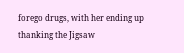forego drugs, with her ending up thanking the Jigsaw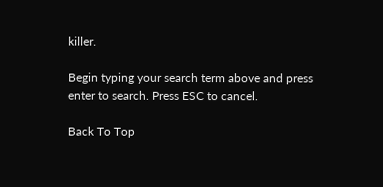killer.

Begin typing your search term above and press enter to search. Press ESC to cancel.

Back To Top